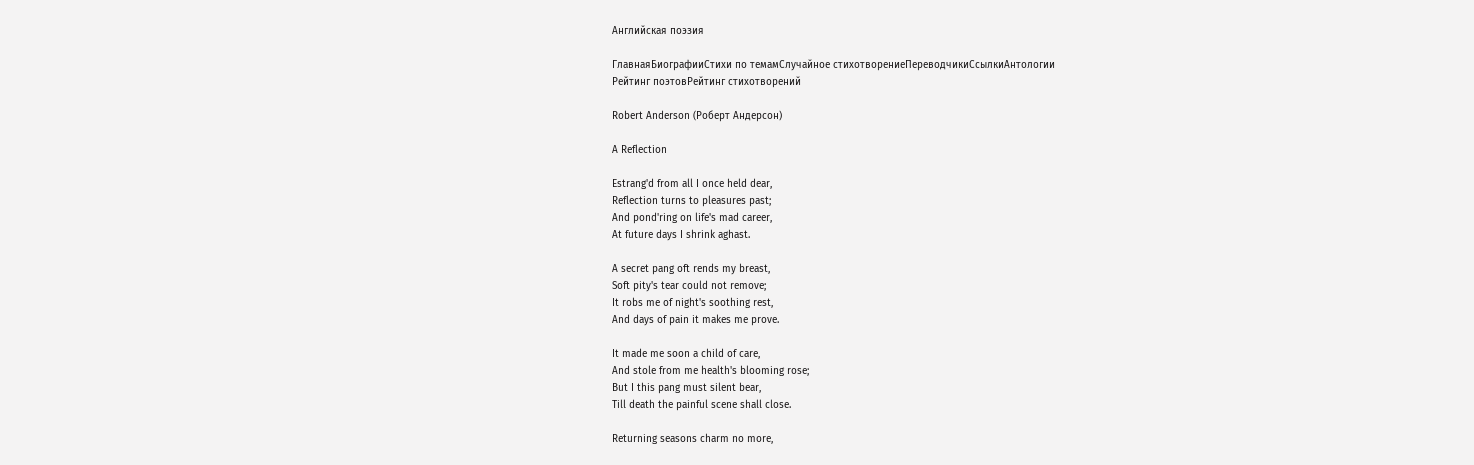Английская поэзия

ГлавнаяБиографииСтихи по темамСлучайное стихотворениеПереводчикиСсылкиАнтологии
Рейтинг поэтовРейтинг стихотворений

Robert Anderson (Роберт Андерсон)

A Reflection

Estrang'd from all I once held dear,
Reflection turns to pleasures past;
And pond'ring on life's mad career,
At future days I shrink aghast.

A secret pang oft rends my breast,
Soft pity's tear could not remove;
It robs me of night's soothing rest,
And days of pain it makes me prove.

It made me soon a child of care,
And stole from me health's blooming rose;
But I this pang must silent bear,
Till death the painful scene shall close.

Returning seasons charm no more,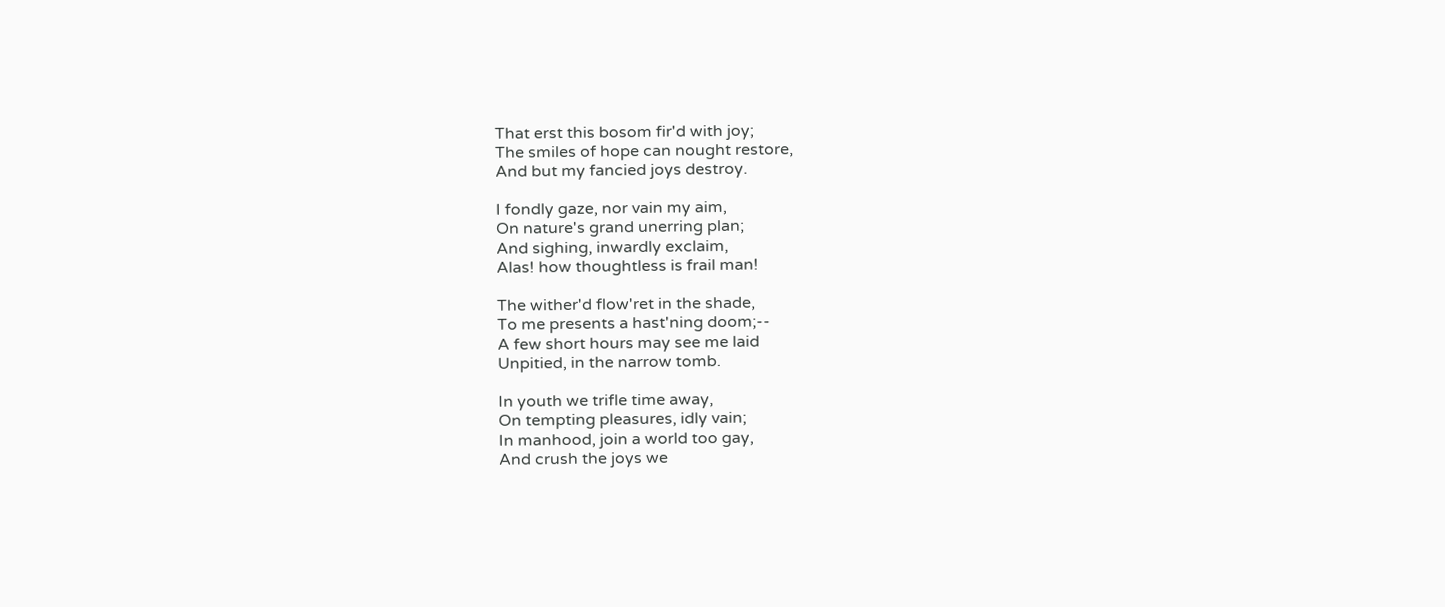That erst this bosom fir'd with joy;
The smiles of hope can nought restore,
And but my fancied joys destroy.

I fondly gaze, nor vain my aim,
On nature's grand unerring plan;
And sighing, inwardly exclaim,
Alas! how thoughtless is frail man!

The wither'd flow'ret in the shade,
To me presents a hast'ning doom;--
A few short hours may see me laid
Unpitied, in the narrow tomb.

In youth we trifle time away,
On tempting pleasures, idly vain;
In manhood, join a world too gay,
And crush the joys we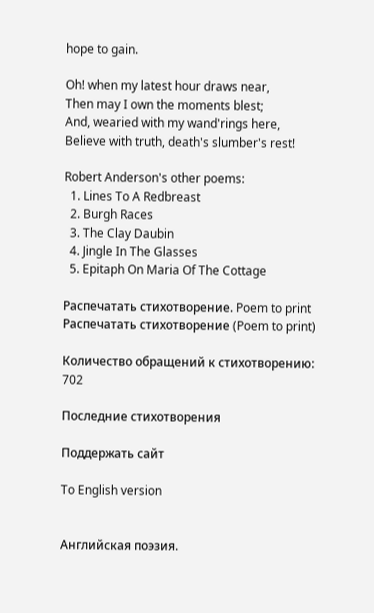hope to gain.

Oh! when my latest hour draws near,
Then may I own the moments blest;
And, wearied with my wand'rings here,
Believe with truth, death's slumber's rest!

Robert Anderson's other poems:
  1. Lines To A Redbreast
  2. Burgh Races
  3. The Clay Daubin
  4. Jingle In The Glasses
  5. Epitaph On Maria Of The Cottage

Распечатать стихотворение. Poem to print Распечатать стихотворение (Poem to print)

Количество обращений к стихотворению: 702

Последние стихотворения

Поддержать сайт

To English version


Английская поэзия.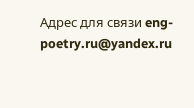Адрес для связи eng-poetry.ru@yandex.ru